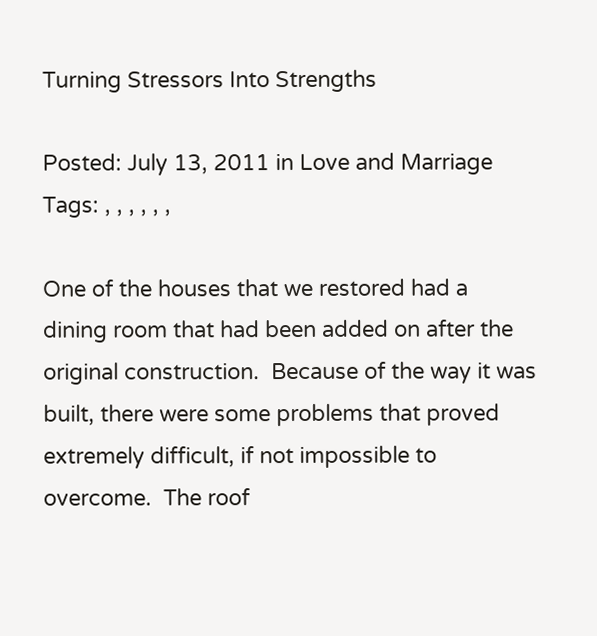Turning Stressors Into Strengths

Posted: July 13, 2011 in Love and Marriage
Tags: , , , , , ,

One of the houses that we restored had a dining room that had been added on after the original construction.  Because of the way it was built, there were some problems that proved extremely difficult, if not impossible to overcome.  The roof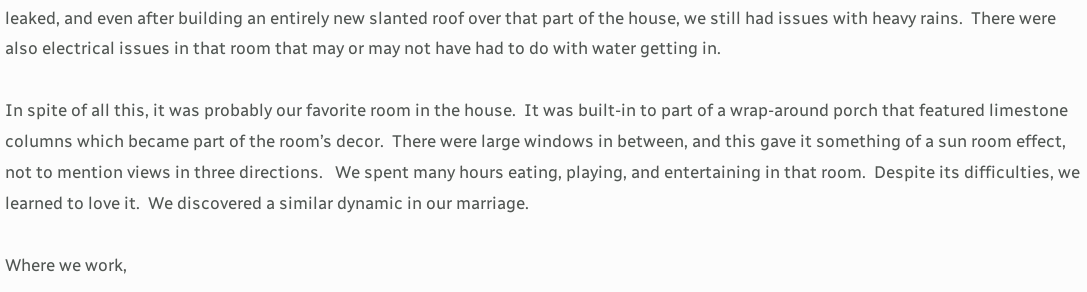leaked, and even after building an entirely new slanted roof over that part of the house, we still had issues with heavy rains.  There were also electrical issues in that room that may or may not have had to do with water getting in.

In spite of all this, it was probably our favorite room in the house.  It was built-in to part of a wrap-around porch that featured limestone columns which became part of the room’s decor.  There were large windows in between, and this gave it something of a sun room effect, not to mention views in three directions.   We spent many hours eating, playing, and entertaining in that room.  Despite its difficulties, we learned to love it.  We discovered a similar dynamic in our marriage.

Where we work,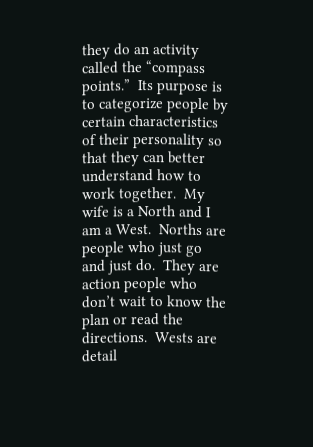they do an activity called the “compass points.”  Its purpose is to categorize people by certain characteristics of their personality so that they can better understand how to work together.  My wife is a North and I am a West.  Norths are people who just go and just do.  They are action people who don’t wait to know the plan or read the directions.  Wests are detail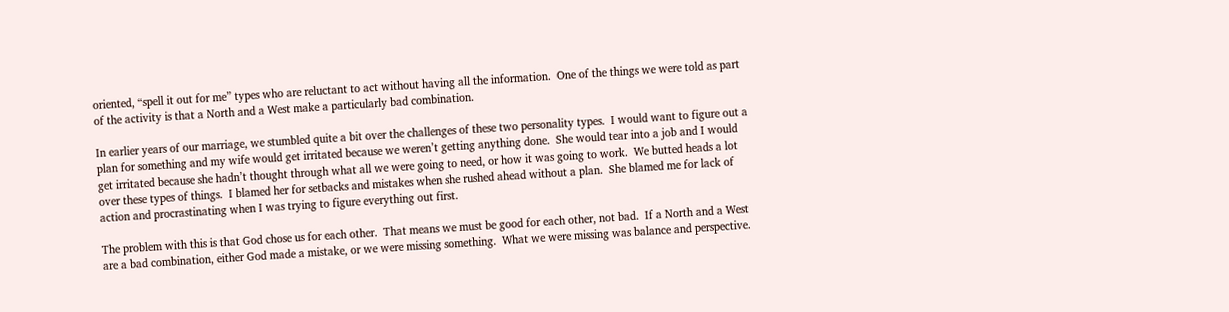oriented, “spell it out for me” types who are reluctant to act without having all the information.  One of the things we were told as part of the activity is that a North and a West make a particularly bad combination.

In earlier years of our marriage, we stumbled quite a bit over the challenges of these two personality types.  I would want to figure out a plan for something and my wife would get irritated because we weren’t getting anything done.  She would tear into a job and I would get irritated because she hadn’t thought through what all we were going to need, or how it was going to work.  We butted heads a lot over these types of things.  I blamed her for setbacks and mistakes when she rushed ahead without a plan.  She blamed me for lack of action and procrastinating when I was trying to figure everything out first.

The problem with this is that God chose us for each other.  That means we must be good for each other, not bad.  If a North and a West are a bad combination, either God made a mistake, or we were missing something.  What we were missing was balance and perspective.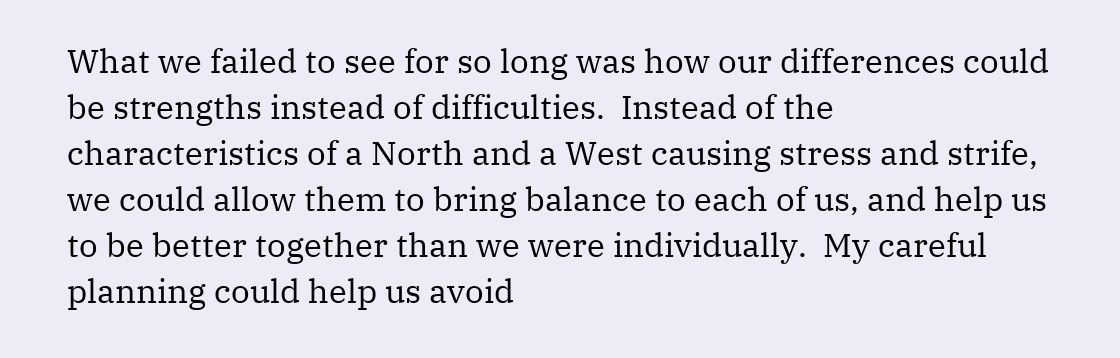What we failed to see for so long was how our differences could be strengths instead of difficulties.  Instead of the characteristics of a North and a West causing stress and strife, we could allow them to bring balance to each of us, and help us to be better together than we were individually.  My careful planning could help us avoid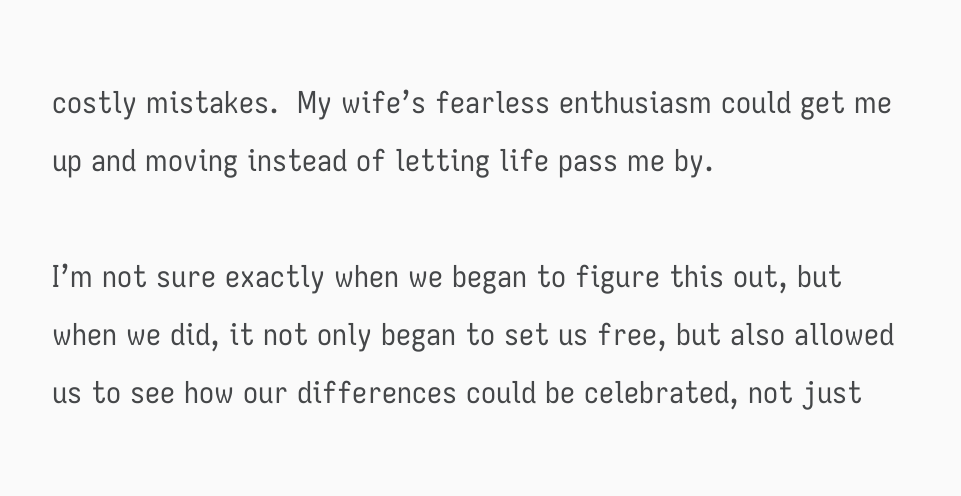costly mistakes.  My wife’s fearless enthusiasm could get me up and moving instead of letting life pass me by.

I’m not sure exactly when we began to figure this out, but when we did, it not only began to set us free, but also allowed us to see how our differences could be celebrated, not just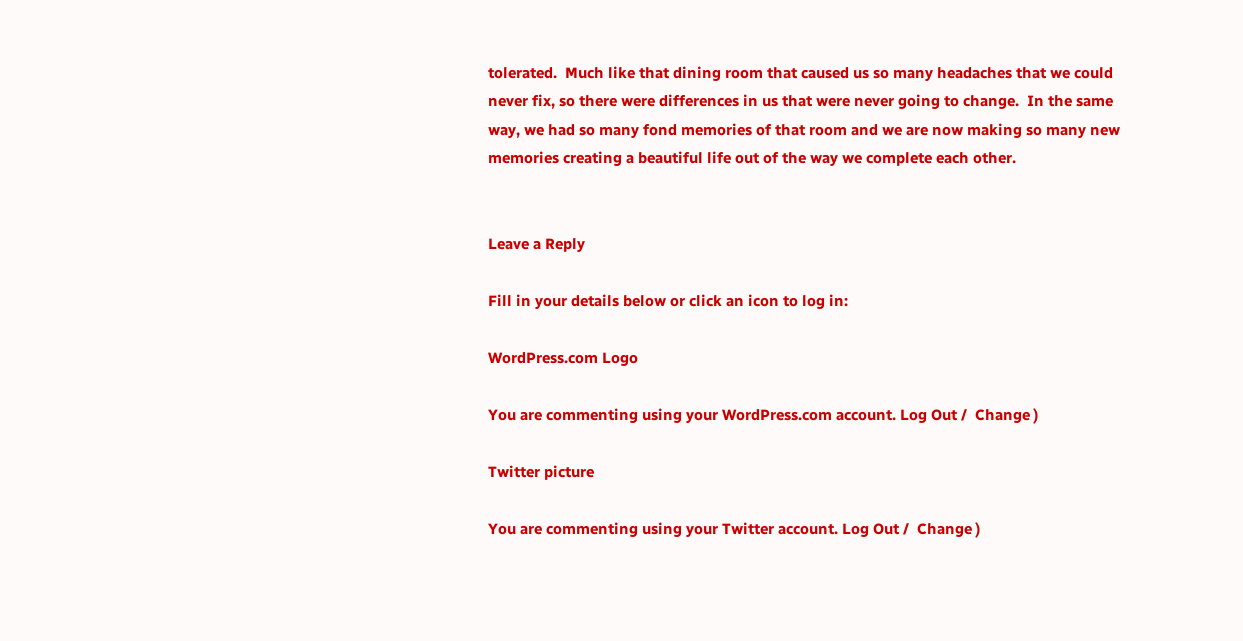tolerated.  Much like that dining room that caused us so many headaches that we could never fix, so there were differences in us that were never going to change.  In the same way, we had so many fond memories of that room and we are now making so many new memories creating a beautiful life out of the way we complete each other.


Leave a Reply

Fill in your details below or click an icon to log in:

WordPress.com Logo

You are commenting using your WordPress.com account. Log Out /  Change )

Twitter picture

You are commenting using your Twitter account. Log Out /  Change )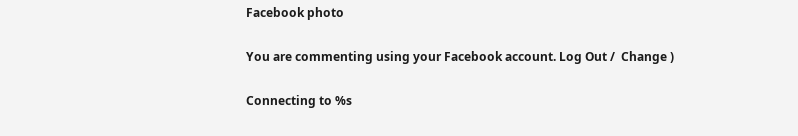Facebook photo

You are commenting using your Facebook account. Log Out /  Change )

Connecting to %s